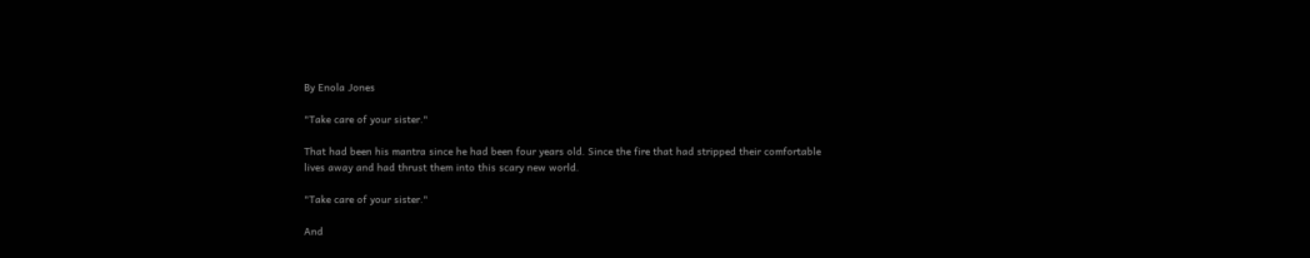By Enola Jones

"Take care of your sister."

That had been his mantra since he had been four years old. Since the fire that had stripped their comfortable lives away and had thrust them into this scary new world.

"Take care of your sister."

And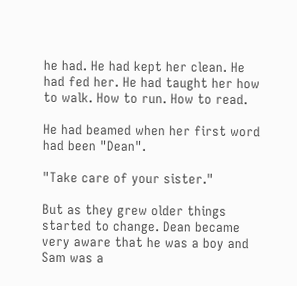he had. He had kept her clean. He had fed her. He had taught her how to walk. How to run. How to read.

He had beamed when her first word had been "Dean".

"Take care of your sister."

But as they grew older things started to change. Dean became very aware that he was a boy and Sam was a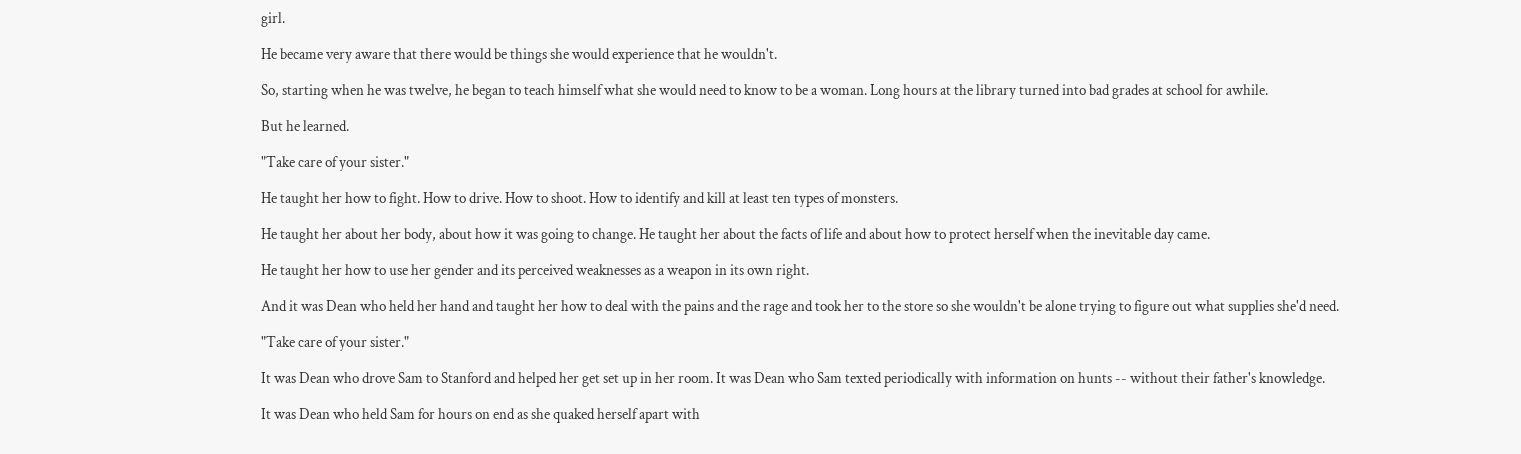girl.

He became very aware that there would be things she would experience that he wouldn't.

So, starting when he was twelve, he began to teach himself what she would need to know to be a woman. Long hours at the library turned into bad grades at school for awhile.

But he learned.

"Take care of your sister."

He taught her how to fight. How to drive. How to shoot. How to identify and kill at least ten types of monsters.

He taught her about her body, about how it was going to change. He taught her about the facts of life and about how to protect herself when the inevitable day came.

He taught her how to use her gender and its perceived weaknesses as a weapon in its own right.

And it was Dean who held her hand and taught her how to deal with the pains and the rage and took her to the store so she wouldn't be alone trying to figure out what supplies she'd need.

"Take care of your sister."

It was Dean who drove Sam to Stanford and helped her get set up in her room. It was Dean who Sam texted periodically with information on hunts -- without their father's knowledge.

It was Dean who held Sam for hours on end as she quaked herself apart with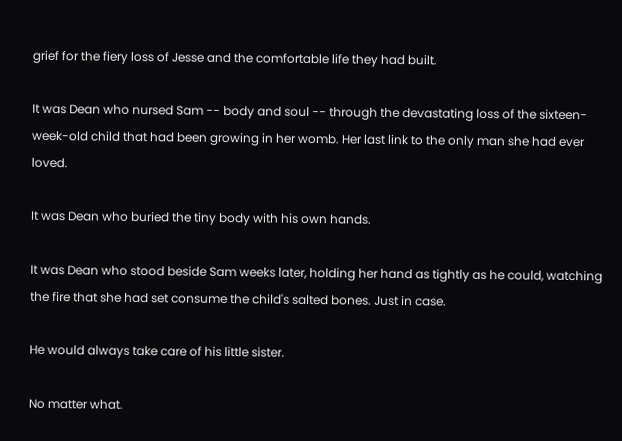grief for the fiery loss of Jesse and the comfortable life they had built.

It was Dean who nursed Sam -- body and soul -- through the devastating loss of the sixteen-week-old child that had been growing in her womb. Her last link to the only man she had ever loved.

It was Dean who buried the tiny body with his own hands.

It was Dean who stood beside Sam weeks later, holding her hand as tightly as he could, watching the fire that she had set consume the child's salted bones. Just in case.

He would always take care of his little sister.

No matter what.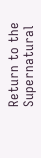Return to the Supernatural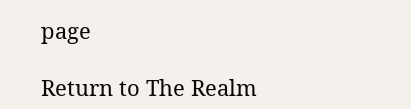page

Return to The Realm